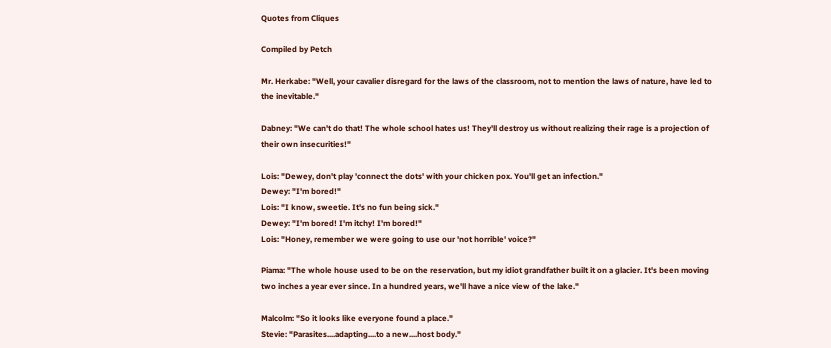Quotes from Cliques

Compiled by Petch

Mr. Herkabe: "Well, your cavalier disregard for the laws of the classroom, not to mention the laws of nature, have led to the inevitable."

Dabney: "We can't do that! The whole school hates us! They'll destroy us without realizing their rage is a projection of their own insecurities!"

Lois: "Dewey, don't play 'connect the dots' with your chicken pox. You'll get an infection."
Dewey: "I'm bored!"
Lois: "I know, sweetie. It's no fun being sick."
Dewey: "I'm bored! I'm itchy! I'm bored!"
Lois: "Honey, remember we were going to use our 'not horrible' voice?"

Piama: "The whole house used to be on the reservation, but my idiot grandfather built it on a glacier. It's been moving two inches a year ever since. In a hundred years, we'll have a nice view of the lake."

Malcolm: "So it looks like everyone found a place."
Stevie: "Parasites....adapting....to a new....host body."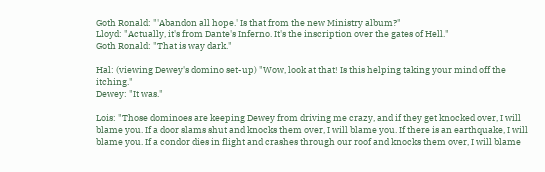Goth Ronald: "'Abandon all hope.' Is that from the new Ministry album?"
Lloyd: "Actually, it's from Dante's Inferno. It's the inscription over the gates of Hell."
Goth Ronald: "That is way dark."

Hal: (viewing Dewey's domino set-up) "Wow, look at that! Is this helping taking your mind off the itching."
Dewey: "It was."

Lois: "Those dominoes are keeping Dewey from driving me crazy, and if they get knocked over, I will blame you. If a door slams shut and knocks them over, I will blame you. If there is an earthquake, I will blame you. If a condor dies in flight and crashes through our roof and knocks them over, I will blame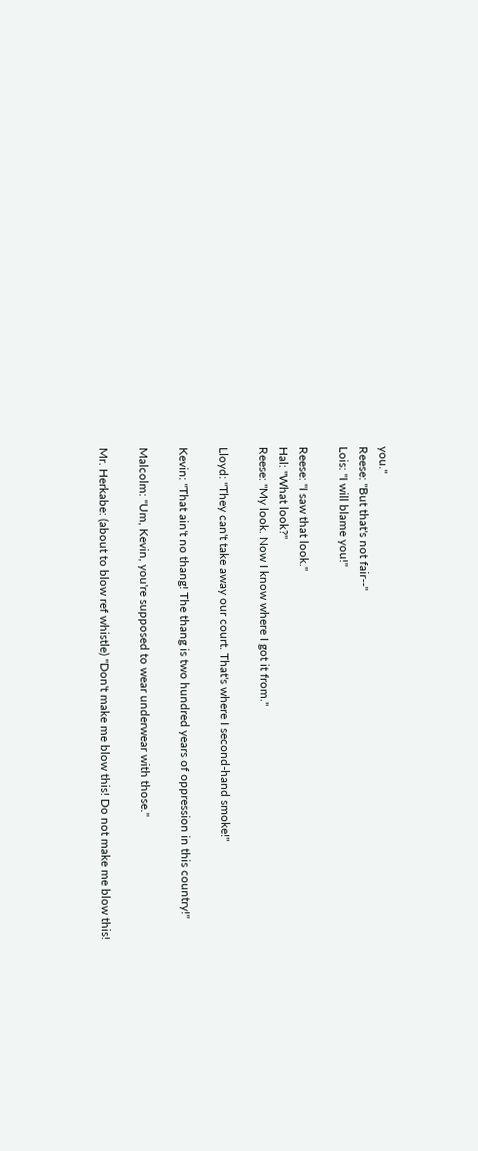you."
Reese: "But that's not fair--"
Lois: "I will blame you!"

Reese: "I saw that look."
Hal: "What look?"
Reese: "My look. Now I know where I got it from."

Lloyd: "They can't take away our court. That's where I second-hand smoke!"

Kevin: "That ain't no thang! The thang is two hundred years of oppression in this country!"

Malcolm: "Um, Kevin, you're supposed to wear underwear with those."

Mr. Herkabe: (about to blow ref whistle) "Don't make me blow this! Do not make me blow this!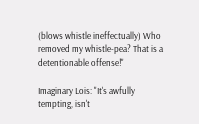(blows whistle ineffectually) Who removed my whistle-pea? That is a detentionable offense!"

Imaginary Lois: "It's awfully tempting, isn't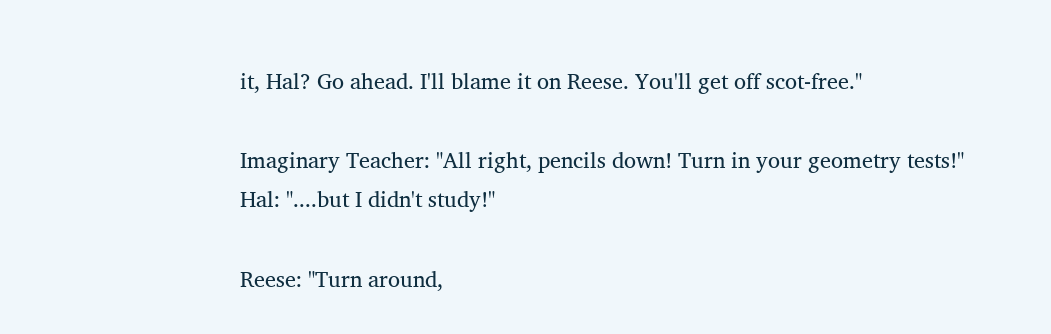it, Hal? Go ahead. I'll blame it on Reese. You'll get off scot-free."

Imaginary Teacher: "All right, pencils down! Turn in your geometry tests!"
Hal: "....but I didn't study!"

Reese: "Turn around,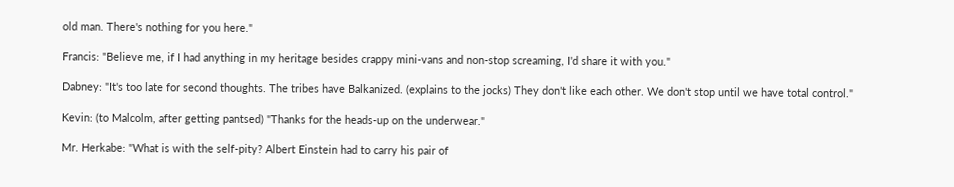old man. There's nothing for you here."

Francis: "Believe me, if I had anything in my heritage besides crappy mini-vans and non-stop screaming, I'd share it with you."

Dabney: "It's too late for second thoughts. The tribes have Balkanized. (explains to the jocks) They don't like each other. We don't stop until we have total control."

Kevin: (to Malcolm, after getting pantsed) "Thanks for the heads-up on the underwear."

Mr. Herkabe: "What is with the self-pity? Albert Einstein had to carry his pair of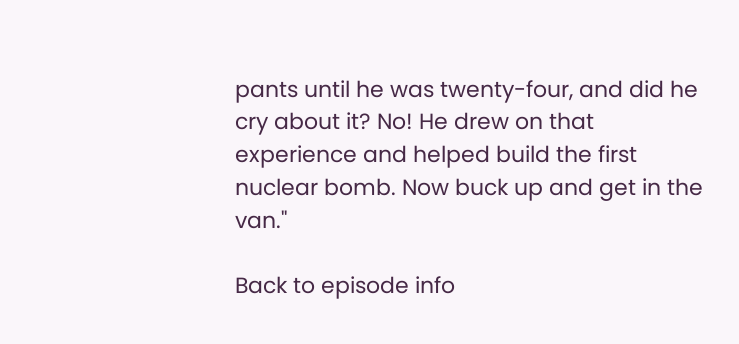pants until he was twenty-four, and did he cry about it? No! He drew on that experience and helped build the first nuclear bomb. Now buck up and get in the van."

Back to episode info